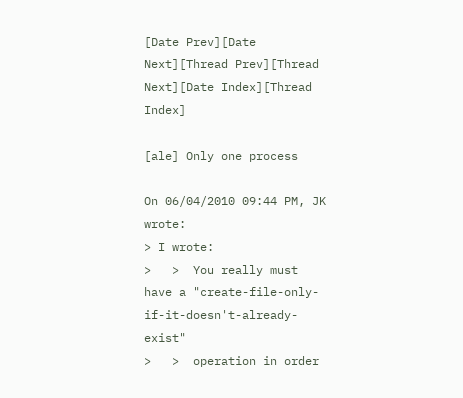[Date Prev][Date Next][Thread Prev][Thread Next][Date Index][Thread Index]

[ale] Only one process

On 06/04/2010 09:44 PM, JK wrote:
> I wrote:
>   >  You really must have a "create-file-only-if-it-doesn't-already-exist"
>   >  operation in order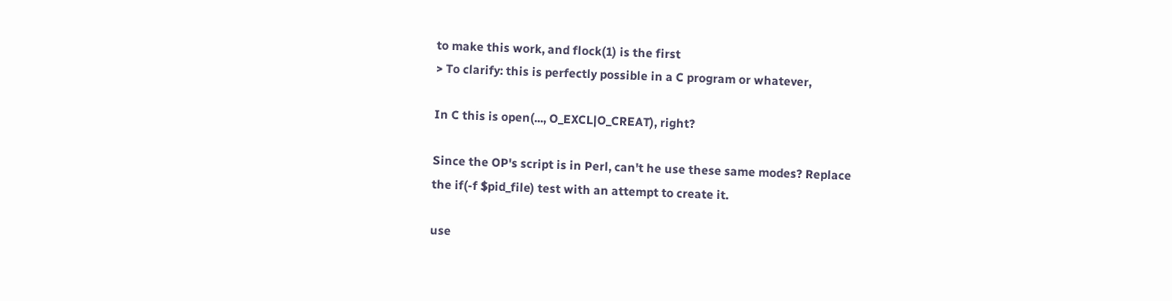to make this work, and flock(1) is the first
> To clarify: this is perfectly possible in a C program or whatever,

In C this is open(..., O_EXCL|O_CREAT), right?

Since the OP's script is in Perl, can't he use these same modes? Replace
the if(-f $pid_file) test with an attempt to create it.

use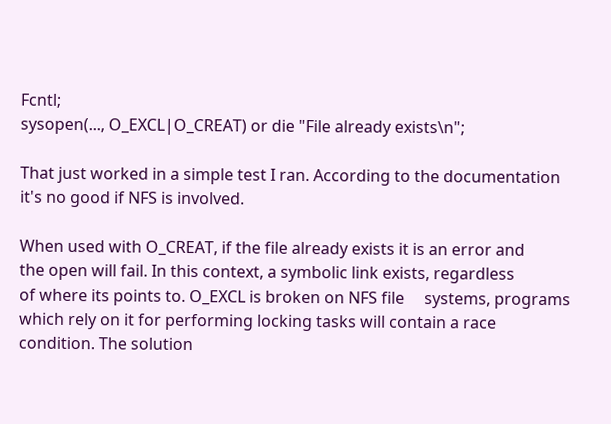Fcntl;
sysopen(..., O_EXCL|O_CREAT) or die "File already exists\n";

That just worked in a simple test I ran. According to the documentation
it's no good if NFS is involved.

When used with O_CREAT, if the file already exists it is an error and
the open will fail. In this context, a symbolic link exists, regardless
of where its points to. O_EXCL is broken on NFS file     systems, programs
which rely on it for performing locking tasks will contain a race
condition. The solution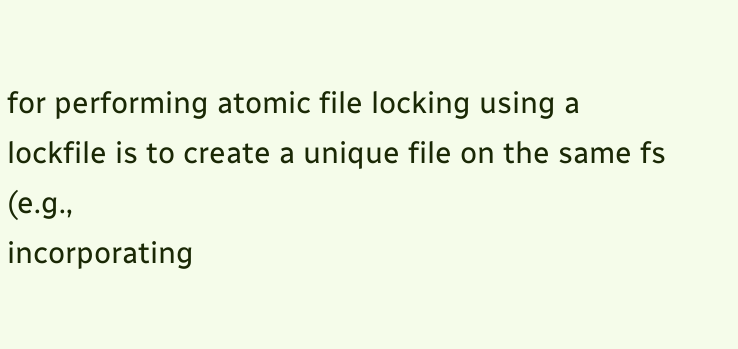for performing atomic file locking using a
lockfile is to create a unique file on the same fs (e.g.,
incorporating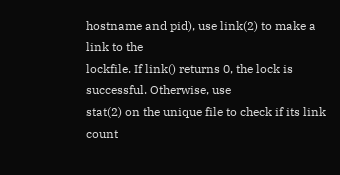hostname and pid), use link(2) to make a link to the
lockfile. If link() returns 0, the lock is successful. Otherwise, use
stat(2) on the unique file to check if its link count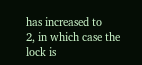has increased to
2, in which case the lock is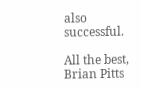also successful.

All the best,
Brian Pitts